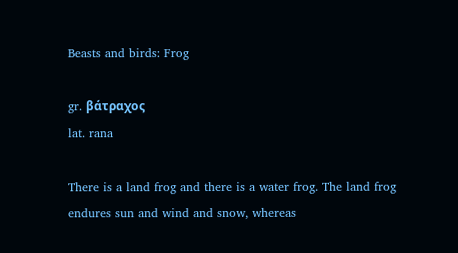Beasts and birds: Frog

gr. βάτραχος
lat. rana

There is a land frog and there is a water frog. The land frog endures sun and wind and snow, whereas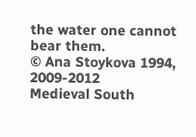the water one cannot bear them.
© Ana Stoykova 1994, 2009-2012
Medieval South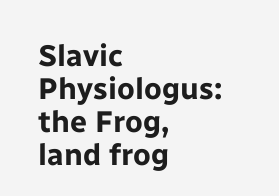Slavic Physiologus: the Frog, land frog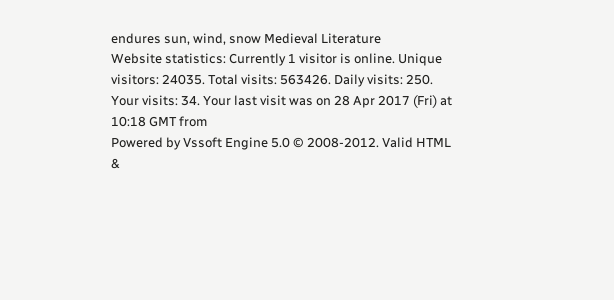endures sun, wind, snow Medieval Literature
Website statistics: Currently 1 visitor is online. Unique visitors: 24035. Total visits: 563426. Daily visits: 250.
Your visits: 34. Your last visit was on 28 Apr 2017 (Fri) at 10:18 GMT from
Powered by Vssoft Engine 5.0 © 2008-2012. Valid HTML &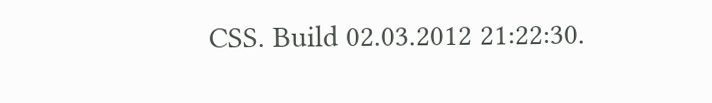CSS. Build 02.03.2012 21:22:30.